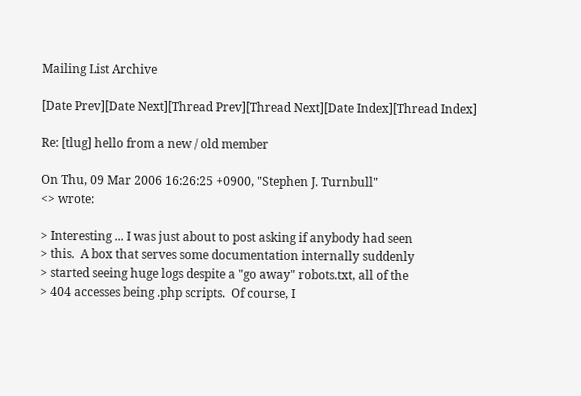Mailing List Archive

[Date Prev][Date Next][Thread Prev][Thread Next][Date Index][Thread Index]

Re: [tlug] hello from a new / old member

On Thu, 09 Mar 2006 16:26:25 +0900, "Stephen J. Turnbull"
<> wrote:

> Interesting ... I was just about to post asking if anybody had seen
> this.  A box that serves some documentation internally suddenly
> started seeing huge logs despite a "go away" robots.txt, all of the
> 404 accesses being .php scripts.  Of course, I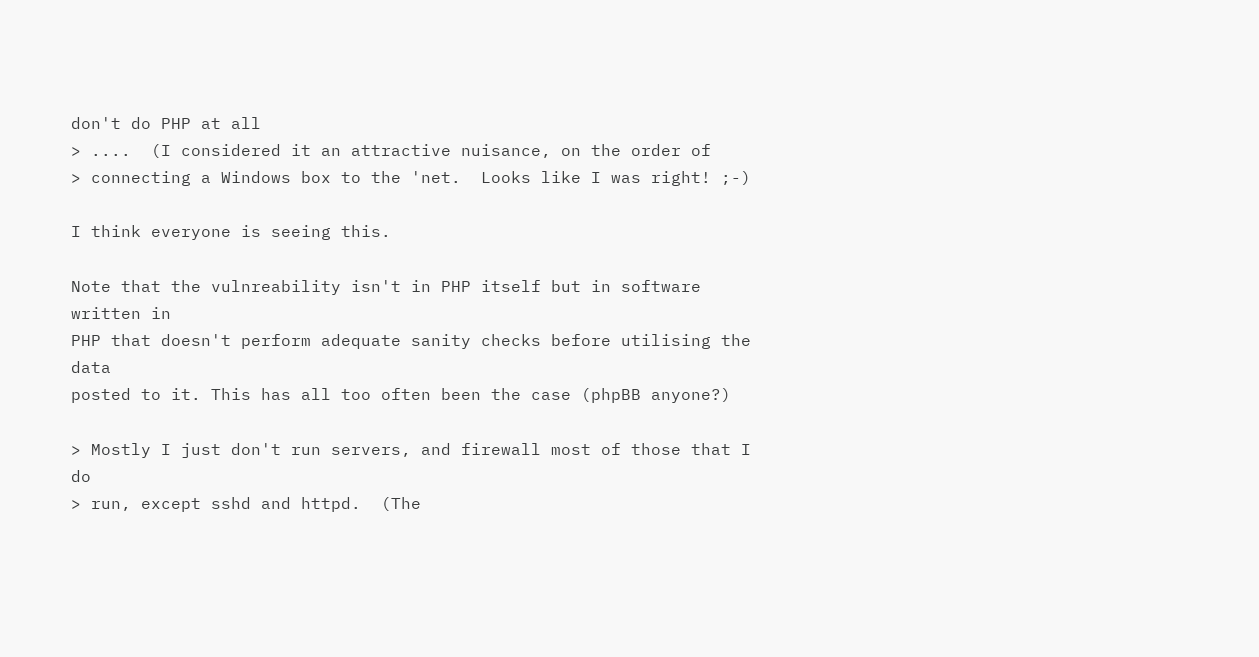don't do PHP at all
> ....  (I considered it an attractive nuisance, on the order of
> connecting a Windows box to the 'net.  Looks like I was right! ;-)

I think everyone is seeing this.

Note that the vulnreability isn't in PHP itself but in software written in
PHP that doesn't perform adequate sanity checks before utilising the data
posted to it. This has all too often been the case (phpBB anyone?)

> Mostly I just don't run servers, and firewall most of those that I do
> run, except sshd and httpd.  (The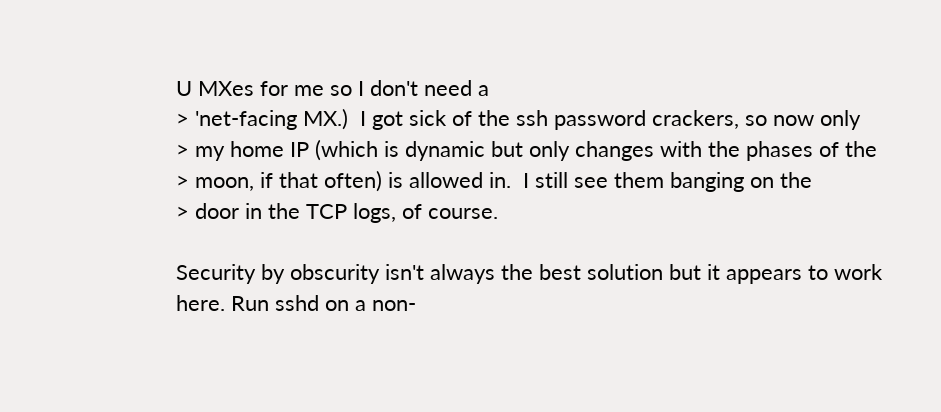U MXes for me so I don't need a
> 'net-facing MX.)  I got sick of the ssh password crackers, so now only
> my home IP (which is dynamic but only changes with the phases of the
> moon, if that often) is allowed in.  I still see them banging on the
> door in the TCP logs, of course.

Security by obscurity isn't always the best solution but it appears to work
here. Run sshd on a non-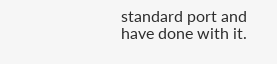standard port and have done with it.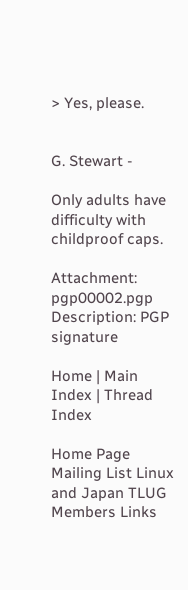> Yes, please.


G. Stewart -

Only adults have difficulty with childproof caps.

Attachment: pgp00002.pgp
Description: PGP signature

Home | Main Index | Thread Index

Home Page Mailing List Linux and Japan TLUG Members Links